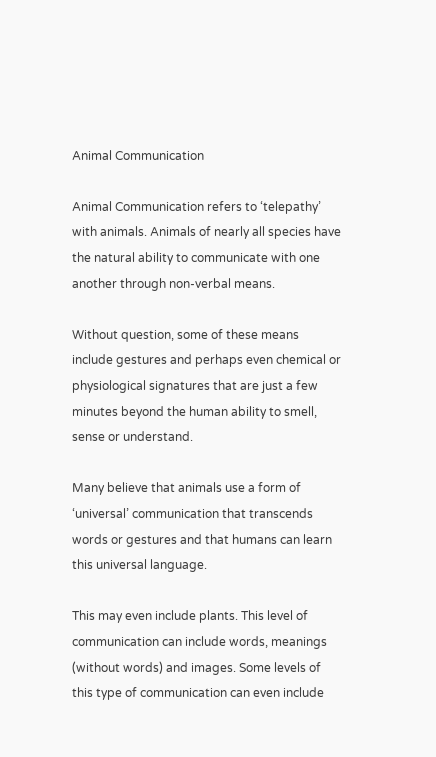Animal Communication

Animal Communication refers to ‘telepathy’ with animals. Animals of nearly all species have the natural ability to communicate with one another through non-verbal means.

Without question, some of these means include gestures and perhaps even chemical or physiological signatures that are just a few minutes beyond the human ability to smell, sense or understand.

Many believe that animals use a form of ‘universal’ communication that transcends words or gestures and that humans can learn this universal language.

This may even include plants. This level of communication can include words, meanings (without words) and images. Some levels of this type of communication can even include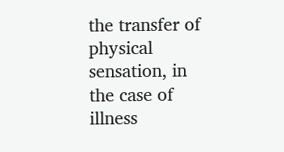the transfer of physical sensation, in the case of illness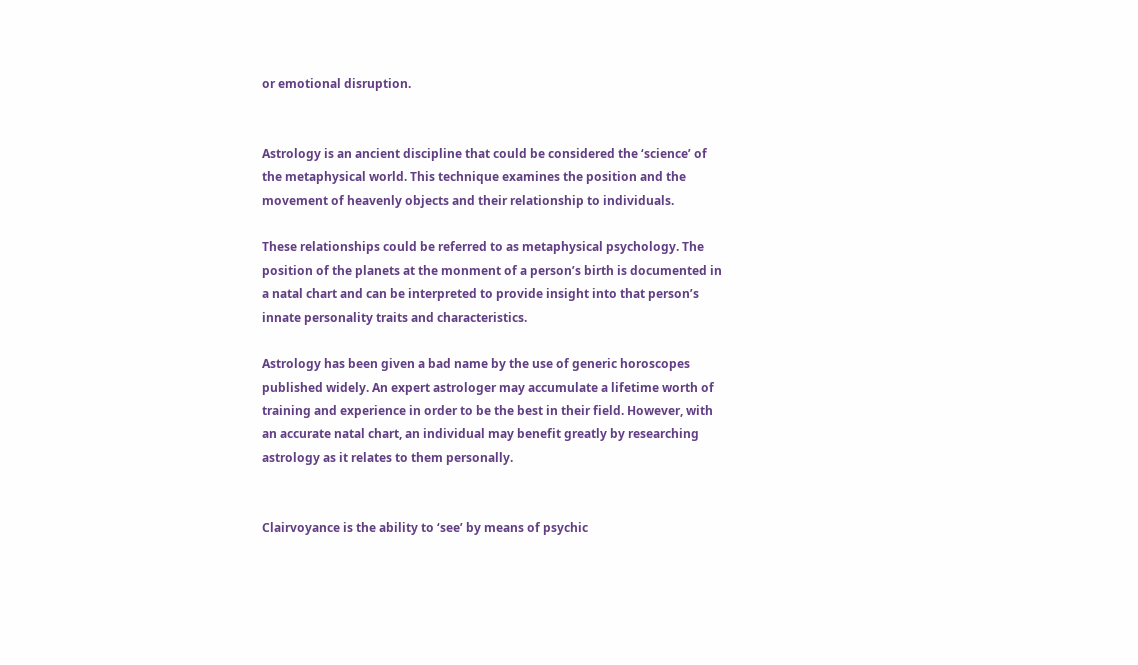or emotional disruption.


Astrology is an ancient discipline that could be considered the ‘science’ of the metaphysical world. This technique examines the position and the movement of heavenly objects and their relationship to individuals.

These relationships could be referred to as metaphysical psychology. The position of the planets at the monment of a person’s birth is documented in a natal chart and can be interpreted to provide insight into that person’s innate personality traits and characteristics.

Astrology has been given a bad name by the use of generic horoscopes published widely. An expert astrologer may accumulate a lifetime worth of training and experience in order to be the best in their field. However, with an accurate natal chart, an individual may benefit greatly by researching astrology as it relates to them personally.


Clairvoyance is the ability to ‘see’ by means of psychic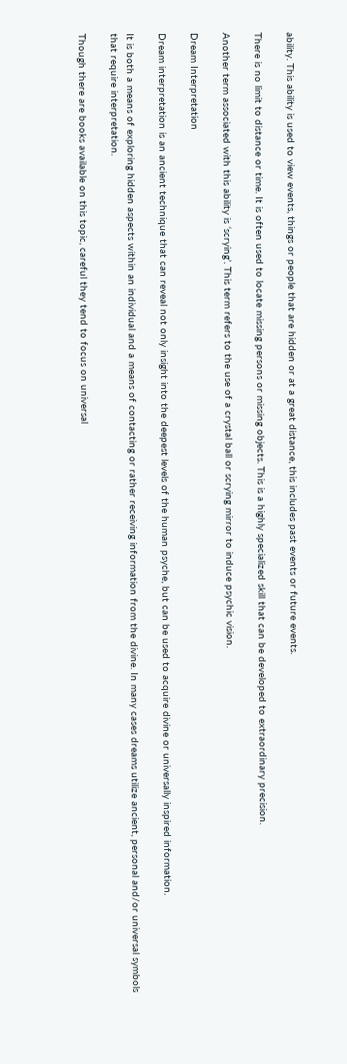ability. This ability is used to view events, things or people that are hidden or at a great distance, this includes past events or future events.

There is no limit to distance or time. It is often used to locate missing persons or missing objects. This is a highly specialized skill that can be developed to extraordinary precision.

Another term associated with this ability is ‘scrying’. This term refers to the use of a crystal ball or scrying mirror to induce psychic vision.

Dream Interpretation

Dream interpretation is an ancient technique that can reveal not only insight into the deepest levels of the human psyche, but can be used to acquire divine or universally inspired information.

It is both a means of exploring hidden aspects within an individual and a means of contacting or rather receiving information from the divine. In many cases dreams utilize ancient, personal and/or universal symbols that require interpretation.

Though there are books available on this topic, careful they tend to focus on universal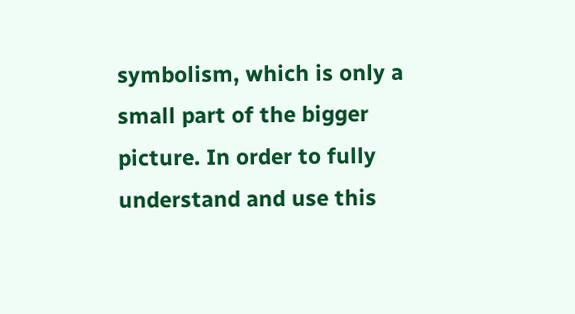symbolism, which is only a small part of the bigger picture. In order to fully understand and use this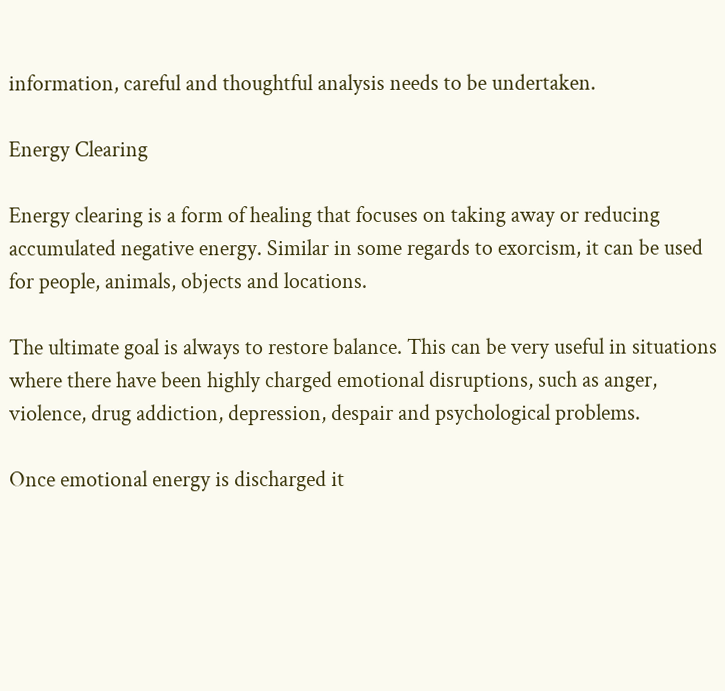information, careful and thoughtful analysis needs to be undertaken.

Energy Clearing

Energy clearing is a form of healing that focuses on taking away or reducing accumulated negative energy. Similar in some regards to exorcism, it can be used for people, animals, objects and locations.

The ultimate goal is always to restore balance. This can be very useful in situations where there have been highly charged emotional disruptions, such as anger, violence, drug addiction, depression, despair and psychological problems.

Once emotional energy is discharged it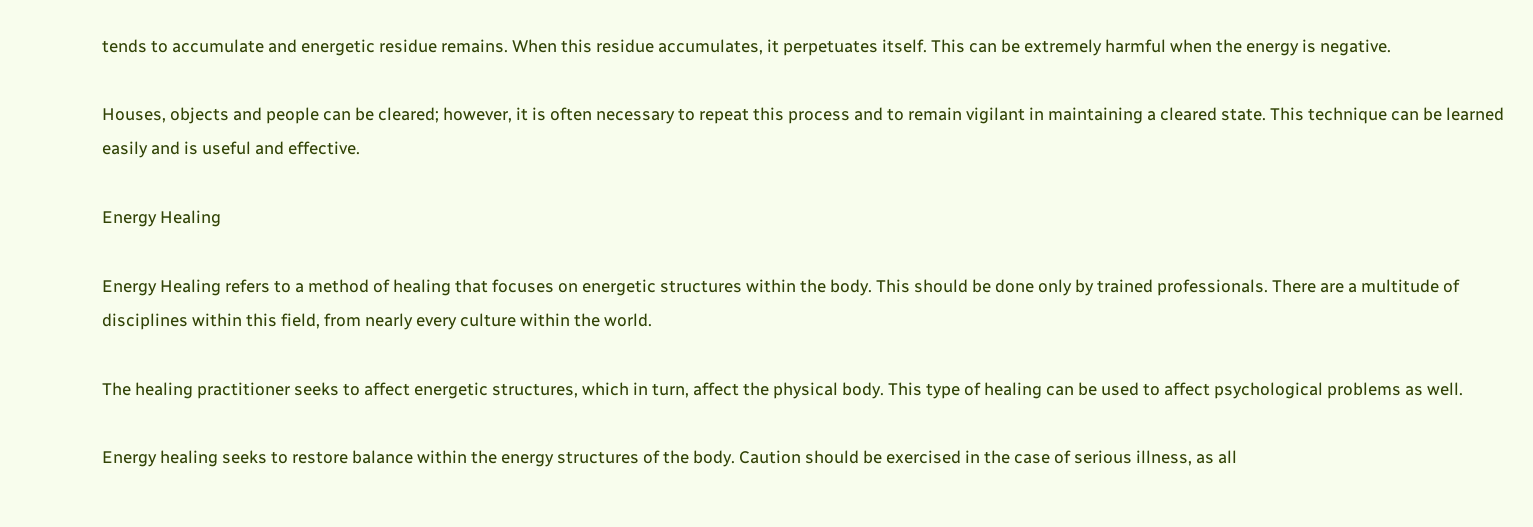tends to accumulate and energetic residue remains. When this residue accumulates, it perpetuates itself. This can be extremely harmful when the energy is negative.

Houses, objects and people can be cleared; however, it is often necessary to repeat this process and to remain vigilant in maintaining a cleared state. This technique can be learned easily and is useful and effective.

Energy Healing

Energy Healing refers to a method of healing that focuses on energetic structures within the body. This should be done only by trained professionals. There are a multitude of disciplines within this field, from nearly every culture within the world.

The healing practitioner seeks to affect energetic structures, which in turn, affect the physical body. This type of healing can be used to affect psychological problems as well.

Energy healing seeks to restore balance within the energy structures of the body. Caution should be exercised in the case of serious illness, as all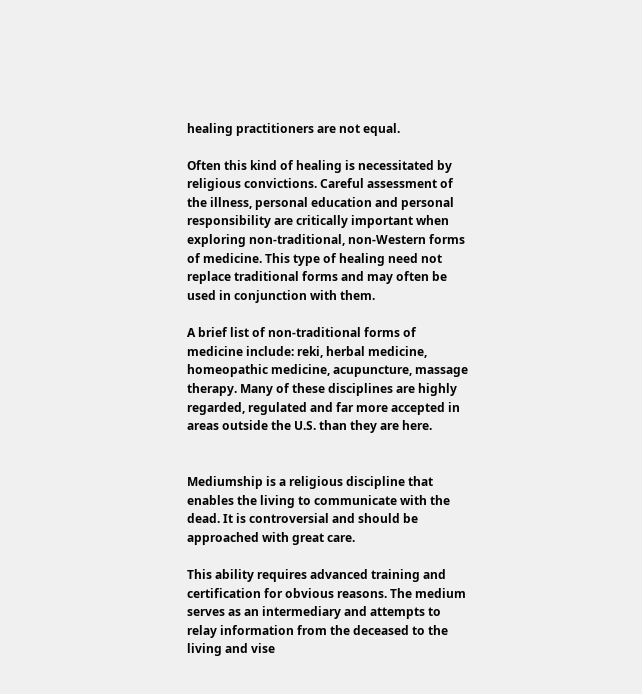healing practitioners are not equal.

Often this kind of healing is necessitated by religious convictions. Careful assessment of the illness, personal education and personal responsibility are critically important when exploring non-traditional, non-Western forms of medicine. This type of healing need not replace traditional forms and may often be used in conjunction with them.

A brief list of non-traditional forms of medicine include: reki, herbal medicine, homeopathic medicine, acupuncture, massage therapy. Many of these disciplines are highly regarded, regulated and far more accepted in areas outside the U.S. than they are here.


Mediumship is a religious discipline that enables the living to communicate with the dead. It is controversial and should be approached with great care.

This ability requires advanced training and certification for obvious reasons. The medium serves as an intermediary and attempts to relay information from the deceased to the living and vise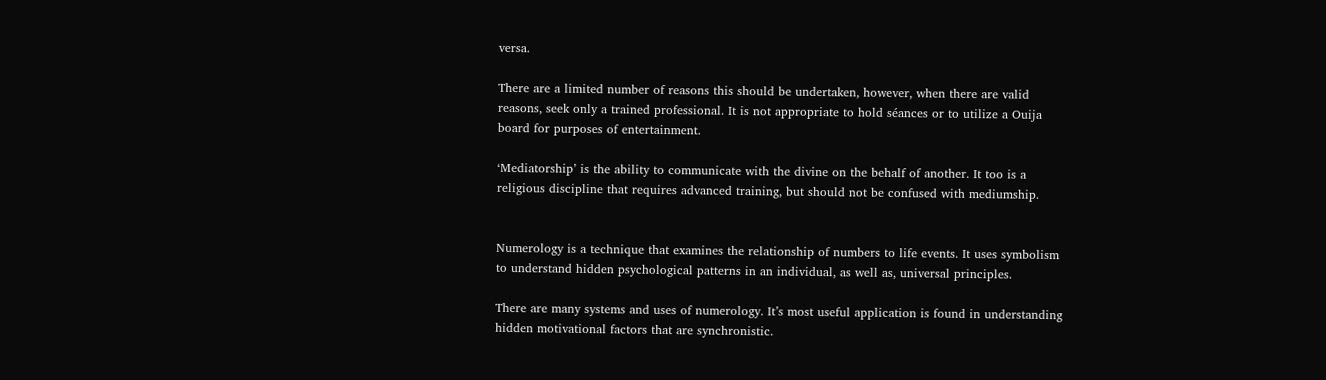versa.

There are a limited number of reasons this should be undertaken, however, when there are valid reasons, seek only a trained professional. It is not appropriate to hold séances or to utilize a Ouija board for purposes of entertainment.

‘Mediatorship’ is the ability to communicate with the divine on the behalf of another. It too is a religious discipline that requires advanced training, but should not be confused with mediumship.


Numerology is a technique that examines the relationship of numbers to life events. It uses symbolism to understand hidden psychological patterns in an individual, as well as, universal principles.

There are many systems and uses of numerology. It’s most useful application is found in understanding hidden motivational factors that are synchronistic.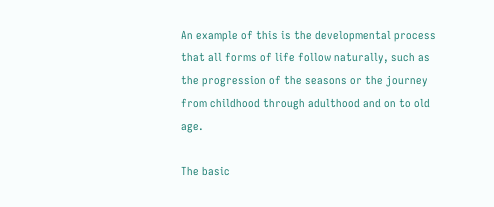An example of this is the developmental process that all forms of life follow naturally, such as the progression of the seasons or the journey from childhood through adulthood and on to old age.

The basic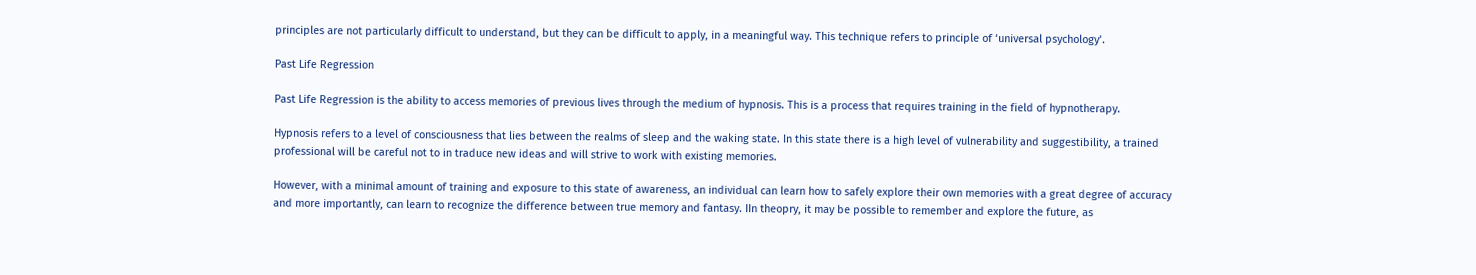principles are not particularly difficult to understand, but they can be difficult to apply, in a meaningful way. This technique refers to principle of ‘universal psychology’.

Past Life Regression

Past Life Regression is the ability to access memories of previous lives through the medium of hypnosis. This is a process that requires training in the field of hypnotherapy.

Hypnosis refers to a level of consciousness that lies between the realms of sleep and the waking state. In this state there is a high level of vulnerability and suggestibility, a trained professional will be careful not to in traduce new ideas and will strive to work with existing memories.

However, with a minimal amount of training and exposure to this state of awareness, an individual can learn how to safely explore their own memories with a great degree of accuracy and more importantly, can learn to recognize the difference between true memory and fantasy. IIn theopry, it may be possible to remember and explore the future, as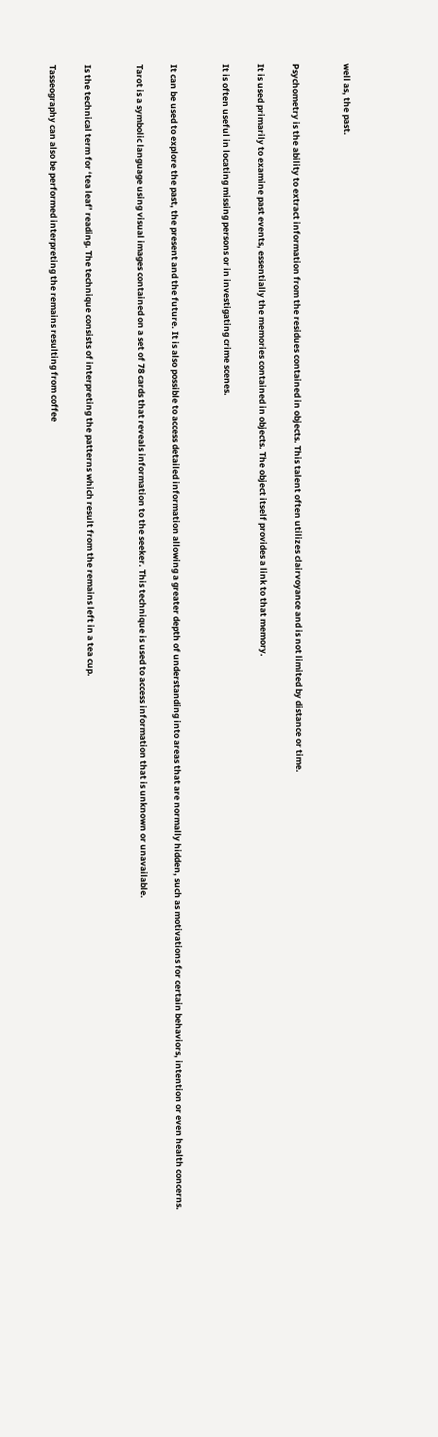well as, the past.


Psychometry is the ability to extract information from the residues contained in objects. This talent often utilizes clairvoyance and is not limited by distance or time.

It is used primarily to examine past events, essentially the memories contained in objects. The object itself provides a link to that memory.

It is often useful in locating missing persons or in investigating crime scenes.


It can be used to explore the past, the present and the future. It is also possible to access detailed information allowing a greater depth of understanding into areas that are normally hidden, such as motivations for certain behaviors, intention or even health concerns.

Tarot is a symbolic language using visual images contained on a set of 78 cards that reveals information to the seeker. This technique is used to access information that is unknown or unavailable.


Is the technical term for ‘tea leaf’ reading. The technique consists of interpreting the patterns which result from the remains left in a tea cup.

Tasseography can also be performed interpreting the remains resulting from coffee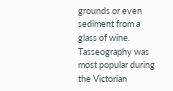grounds or even sediment from a glass of wine. Tasseography was most popular during the Victorian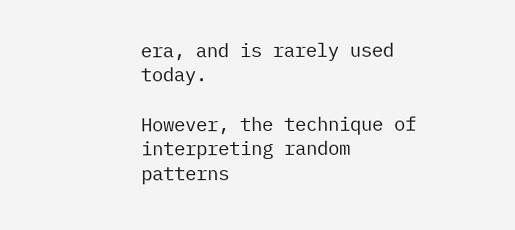era, and is rarely used today.

However, the technique of interpreting random patterns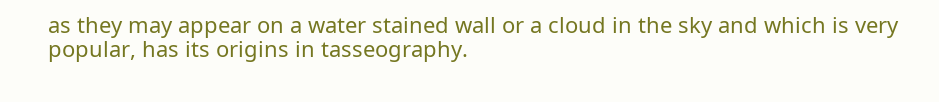as they may appear on a water stained wall or a cloud in the sky and which is very popular, has its origins in tasseography.